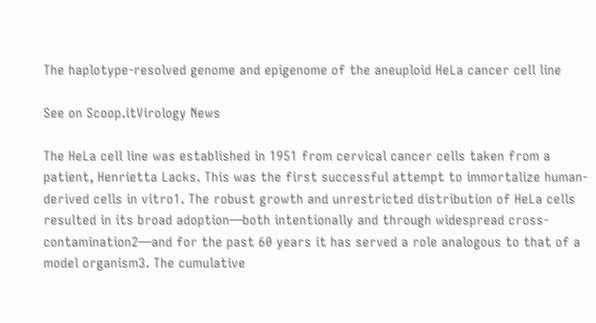The haplotype-resolved genome and epigenome of the aneuploid HeLa cancer cell line

See on Scoop.itVirology News

The HeLa cell line was established in 1951 from cervical cancer cells taken from a patient, Henrietta Lacks. This was the first successful attempt to immortalize human-derived cells in vitro1. The robust growth and unrestricted distribution of HeLa cells resulted in its broad adoption—both intentionally and through widespread cross-contamination2—and for the past 60 years it has served a role analogous to that of a model organism3. The cumulative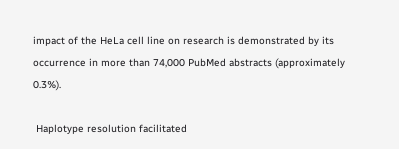impact of the HeLa cell line on research is demonstrated by its occurrence in more than 74,000 PubMed abstracts (approximately 0.3%).

 Haplotype resolution facilitated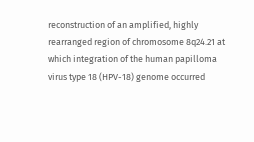reconstruction of an amplified, highly rearranged region of chromosome 8q24.21 at which integration of the human papilloma virus type 18 (HPV-18) genome occurred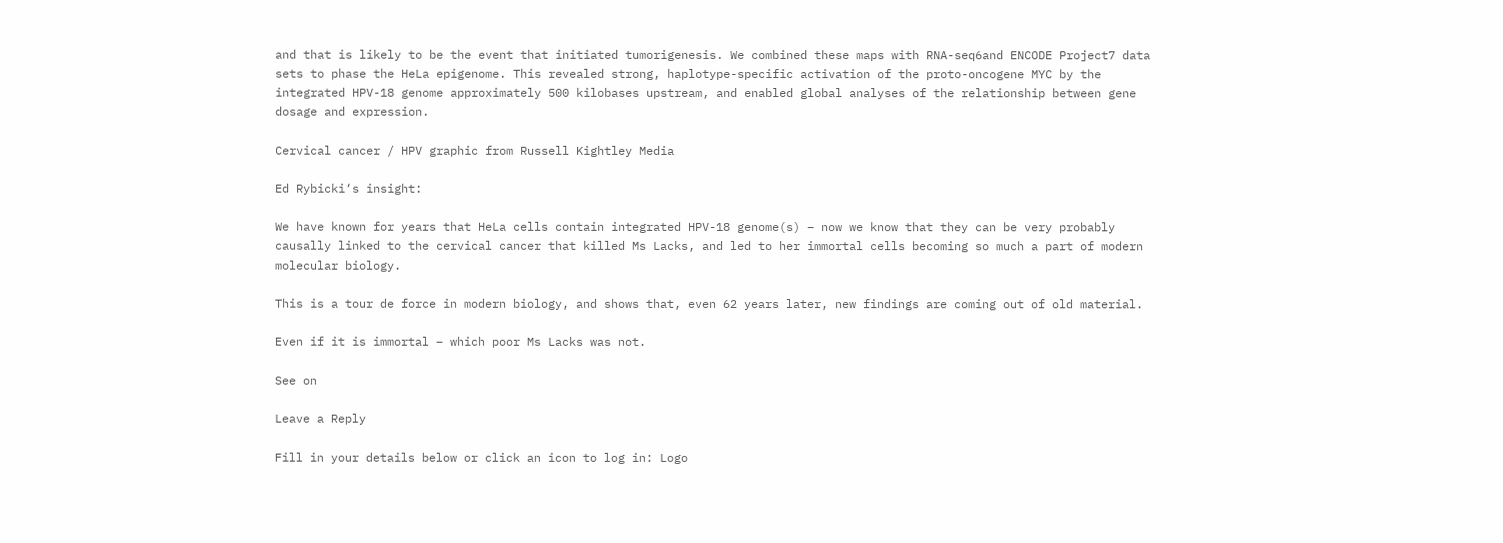and that is likely to be the event that initiated tumorigenesis. We combined these maps with RNA-seq6and ENCODE Project7 data sets to phase the HeLa epigenome. This revealed strong, haplotype-specific activation of the proto-oncogene MYC by the integrated HPV-18 genome approximately 500 kilobases upstream, and enabled global analyses of the relationship between gene dosage and expression.

Cervical cancer / HPV graphic from Russell Kightley Media

Ed Rybicki‘s insight:

We have known for years that HeLa cells contain integrated HPV-18 genome(s) – now we know that they can be very probably causally linked to the cervical cancer that killed Ms Lacks, and led to her immortal cells becoming so much a part of modern molecular biology.

This is a tour de force in modern biology, and shows that, even 62 years later, new findings are coming out of old material.

Even if it is immortal – which poor Ms Lacks was not.

See on

Leave a Reply

Fill in your details below or click an icon to log in: Logo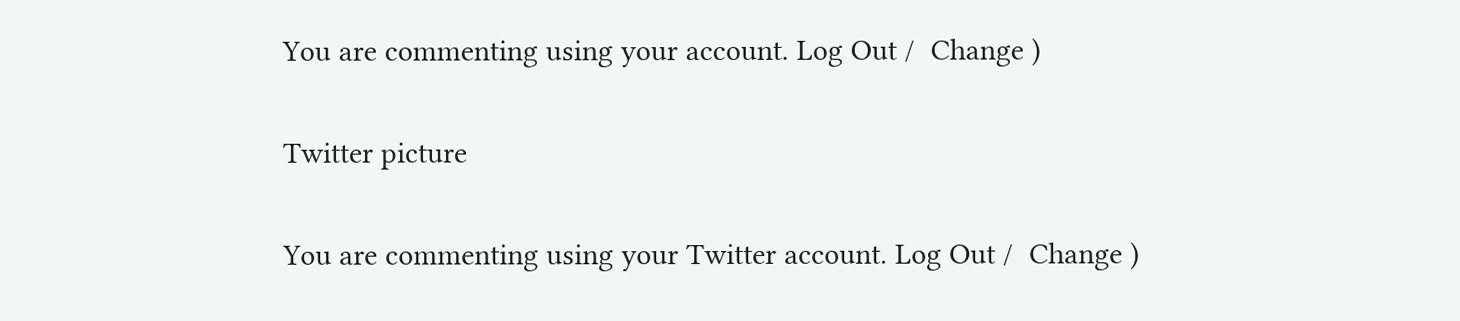You are commenting using your account. Log Out /  Change )

Twitter picture

You are commenting using your Twitter account. Log Out /  Change )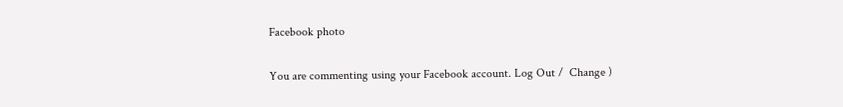Facebook photo

You are commenting using your Facebook account. Log Out /  Change )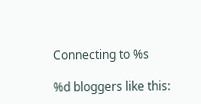Connecting to %s

%d bloggers like this: